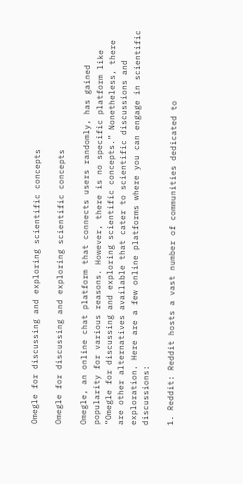Omegle for discussing and exploring scientific concepts

Omegle for discussing and exploring scientific concepts

Omegle, an online chat platform that connects users randomly, has gained popularity for various reasons. However, there is no specific platform like “Omegle for discussing and exploring scientific concepts.” Nonetheless, there are other alternatives available that cater to scientific discussions and exploration. Here are a few online platforms where you can engage in scientific discussions:

1. Reddit: Reddit hosts a vast number of communities dedicated to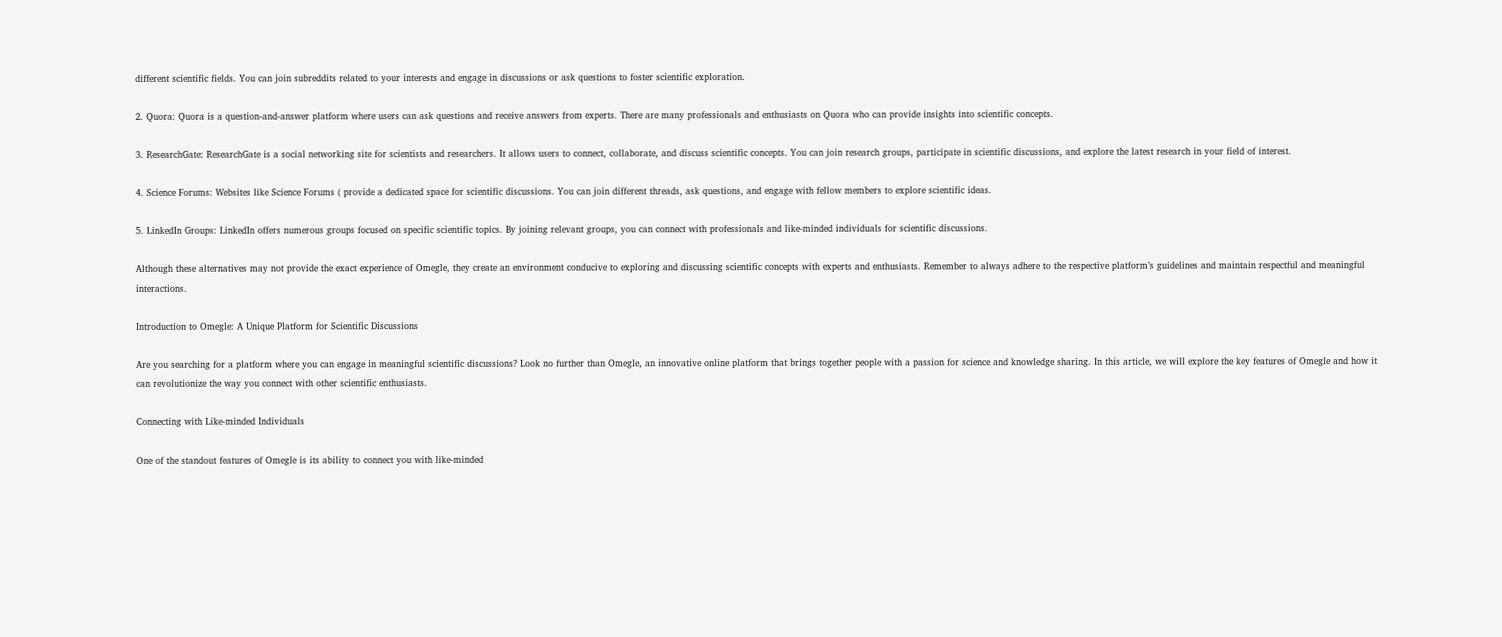different scientific fields. You can join subreddits related to your interests and engage in discussions or ask questions to foster scientific exploration.

2. Quora: Quora is a question-and-answer platform where users can ask questions and receive answers from experts. There are many professionals and enthusiasts on Quora who can provide insights into scientific concepts.

3. ResearchGate: ResearchGate is a social networking site for scientists and researchers. It allows users to connect, collaborate, and discuss scientific concepts. You can join research groups, participate in scientific discussions, and explore the latest research in your field of interest.

4. Science Forums: Websites like Science Forums ( provide a dedicated space for scientific discussions. You can join different threads, ask questions, and engage with fellow members to explore scientific ideas.

5. LinkedIn Groups: LinkedIn offers numerous groups focused on specific scientific topics. By joining relevant groups, you can connect with professionals and like-minded individuals for scientific discussions.

Although these alternatives may not provide the exact experience of Omegle, they create an environment conducive to exploring and discussing scientific concepts with experts and enthusiasts. Remember to always adhere to the respective platform’s guidelines and maintain respectful and meaningful interactions.

Introduction to Omegle: A Unique Platform for Scientific Discussions

Are you searching for a platform where you can engage in meaningful scientific discussions? Look no further than Omegle, an innovative online platform that brings together people with a passion for science and knowledge sharing. In this article, we will explore the key features of Omegle and how it can revolutionize the way you connect with other scientific enthusiasts.

Connecting with Like-minded Individuals

One of the standout features of Omegle is its ability to connect you with like-minded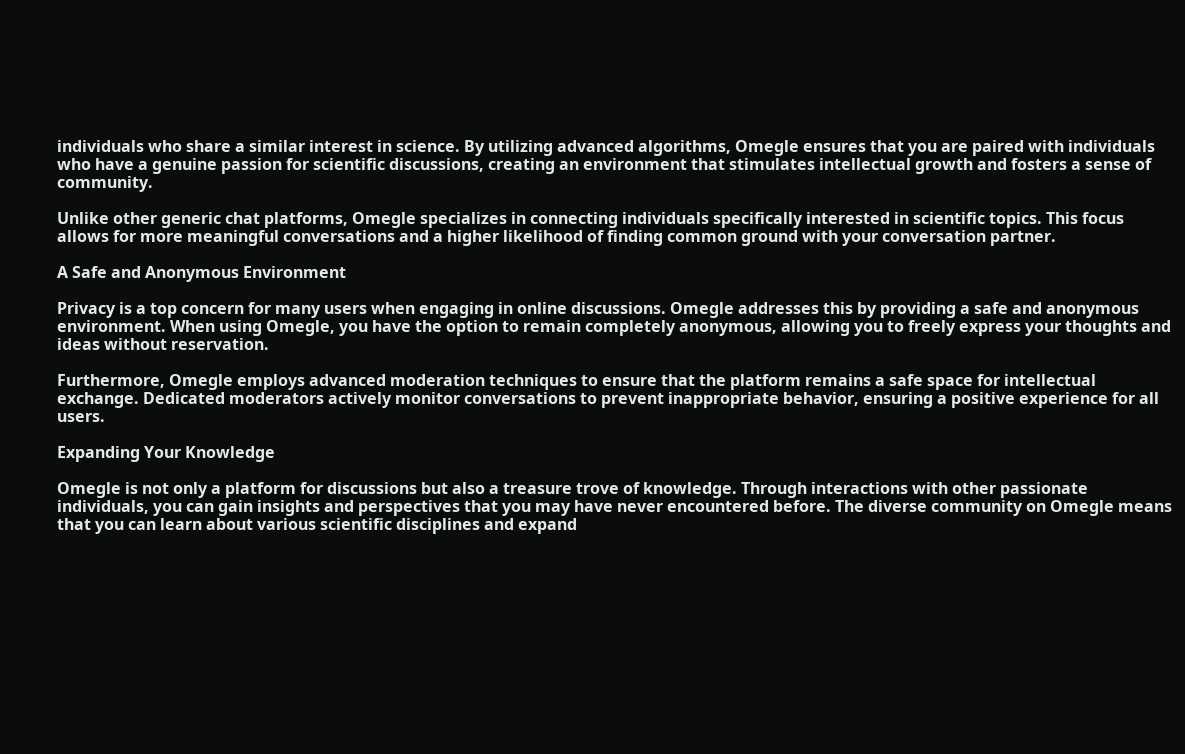individuals who share a similar interest in science. By utilizing advanced algorithms, Omegle ensures that you are paired with individuals who have a genuine passion for scientific discussions, creating an environment that stimulates intellectual growth and fosters a sense of community.

Unlike other generic chat platforms, Omegle specializes in connecting individuals specifically interested in scientific topics. This focus allows for more meaningful conversations and a higher likelihood of finding common ground with your conversation partner.

A Safe and Anonymous Environment

Privacy is a top concern for many users when engaging in online discussions. Omegle addresses this by providing a safe and anonymous environment. When using Omegle, you have the option to remain completely anonymous, allowing you to freely express your thoughts and ideas without reservation.

Furthermore, Omegle employs advanced moderation techniques to ensure that the platform remains a safe space for intellectual exchange. Dedicated moderators actively monitor conversations to prevent inappropriate behavior, ensuring a positive experience for all users.

Expanding Your Knowledge

Omegle is not only a platform for discussions but also a treasure trove of knowledge. Through interactions with other passionate individuals, you can gain insights and perspectives that you may have never encountered before. The diverse community on Omegle means that you can learn about various scientific disciplines and expand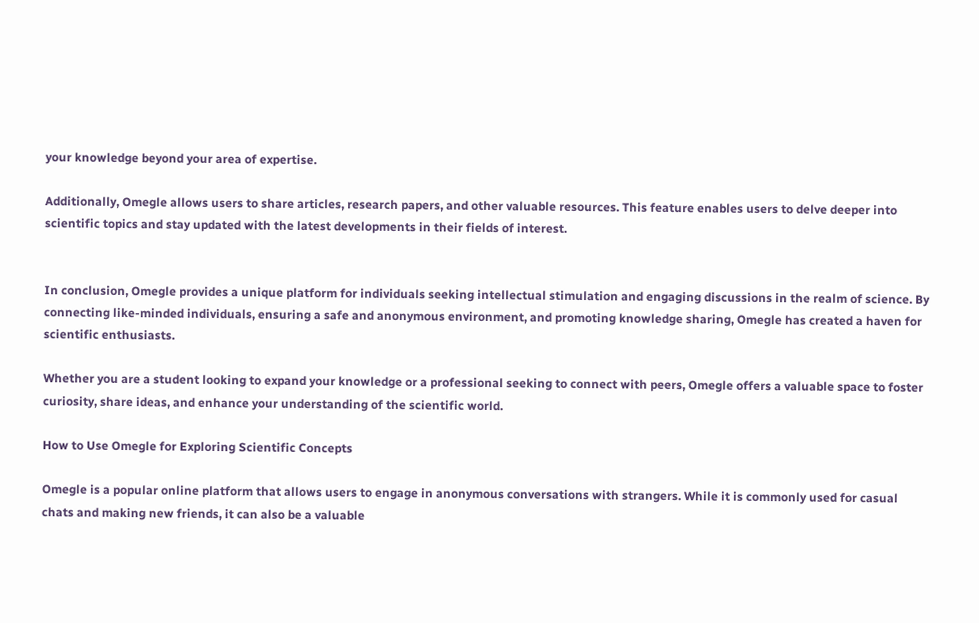your knowledge beyond your area of expertise.

Additionally, Omegle allows users to share articles, research papers, and other valuable resources. This feature enables users to delve deeper into scientific topics and stay updated with the latest developments in their fields of interest.


In conclusion, Omegle provides a unique platform for individuals seeking intellectual stimulation and engaging discussions in the realm of science. By connecting like-minded individuals, ensuring a safe and anonymous environment, and promoting knowledge sharing, Omegle has created a haven for scientific enthusiasts.

Whether you are a student looking to expand your knowledge or a professional seeking to connect with peers, Omegle offers a valuable space to foster curiosity, share ideas, and enhance your understanding of the scientific world.

How to Use Omegle for Exploring Scientific Concepts

Omegle is a popular online platform that allows users to engage in anonymous conversations with strangers. While it is commonly used for casual chats and making new friends, it can also be a valuable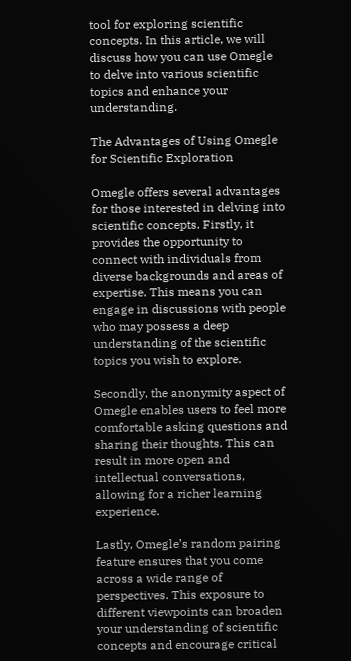tool for exploring scientific concepts. In this article, we will discuss how you can use Omegle to delve into various scientific topics and enhance your understanding.

The Advantages of Using Omegle for Scientific Exploration

Omegle offers several advantages for those interested in delving into scientific concepts. Firstly, it provides the opportunity to connect with individuals from diverse backgrounds and areas of expertise. This means you can engage in discussions with people who may possess a deep understanding of the scientific topics you wish to explore.

Secondly, the anonymity aspect of Omegle enables users to feel more comfortable asking questions and sharing their thoughts. This can result in more open and intellectual conversations, allowing for a richer learning experience.

Lastly, Omegle’s random pairing feature ensures that you come across a wide range of perspectives. This exposure to different viewpoints can broaden your understanding of scientific concepts and encourage critical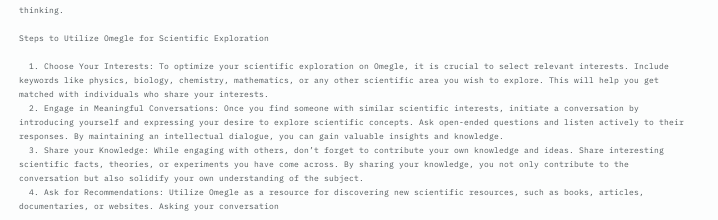thinking.

Steps to Utilize Omegle for Scientific Exploration

  1. Choose Your Interests: To optimize your scientific exploration on Omegle, it is crucial to select relevant interests. Include keywords like physics, biology, chemistry, mathematics, or any other scientific area you wish to explore. This will help you get matched with individuals who share your interests.
  2. Engage in Meaningful Conversations: Once you find someone with similar scientific interests, initiate a conversation by introducing yourself and expressing your desire to explore scientific concepts. Ask open-ended questions and listen actively to their responses. By maintaining an intellectual dialogue, you can gain valuable insights and knowledge.
  3. Share your Knowledge: While engaging with others, don’t forget to contribute your own knowledge and ideas. Share interesting scientific facts, theories, or experiments you have come across. By sharing your knowledge, you not only contribute to the conversation but also solidify your own understanding of the subject.
  4. Ask for Recommendations: Utilize Omegle as a resource for discovering new scientific resources, such as books, articles, documentaries, or websites. Asking your conversation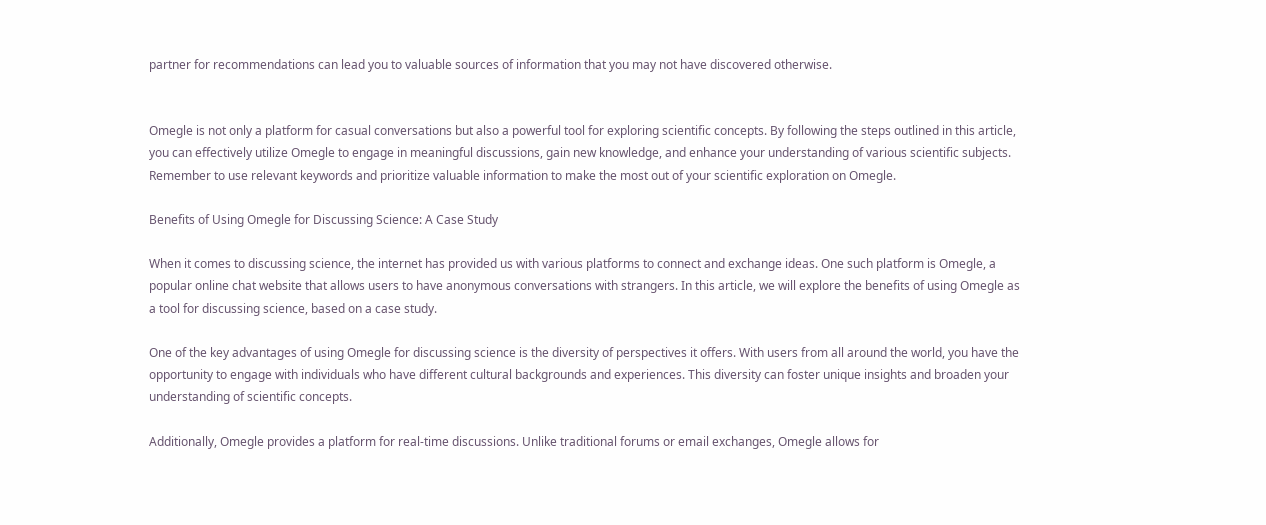partner for recommendations can lead you to valuable sources of information that you may not have discovered otherwise.


Omegle is not only a platform for casual conversations but also a powerful tool for exploring scientific concepts. By following the steps outlined in this article, you can effectively utilize Omegle to engage in meaningful discussions, gain new knowledge, and enhance your understanding of various scientific subjects. Remember to use relevant keywords and prioritize valuable information to make the most out of your scientific exploration on Omegle.

Benefits of Using Omegle for Discussing Science: A Case Study

When it comes to discussing science, the internet has provided us with various platforms to connect and exchange ideas. One such platform is Omegle, a popular online chat website that allows users to have anonymous conversations with strangers. In this article, we will explore the benefits of using Omegle as a tool for discussing science, based on a case study.

One of the key advantages of using Omegle for discussing science is the diversity of perspectives it offers. With users from all around the world, you have the opportunity to engage with individuals who have different cultural backgrounds and experiences. This diversity can foster unique insights and broaden your understanding of scientific concepts.

Additionally, Omegle provides a platform for real-time discussions. Unlike traditional forums or email exchanges, Omegle allows for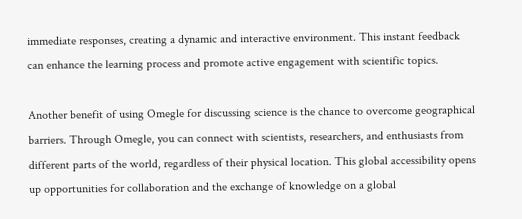immediate responses, creating a dynamic and interactive environment. This instant feedback can enhance the learning process and promote active engagement with scientific topics.

Another benefit of using Omegle for discussing science is the chance to overcome geographical barriers. Through Omegle, you can connect with scientists, researchers, and enthusiasts from different parts of the world, regardless of their physical location. This global accessibility opens up opportunities for collaboration and the exchange of knowledge on a global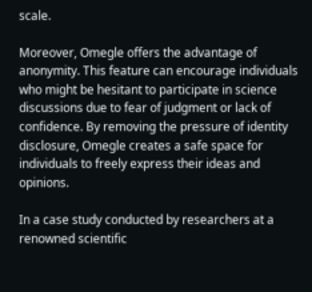scale.

Moreover, Omegle offers the advantage of anonymity. This feature can encourage individuals who might be hesitant to participate in science discussions due to fear of judgment or lack of confidence. By removing the pressure of identity disclosure, Omegle creates a safe space for individuals to freely express their ideas and opinions.

In a case study conducted by researchers at a renowned scientific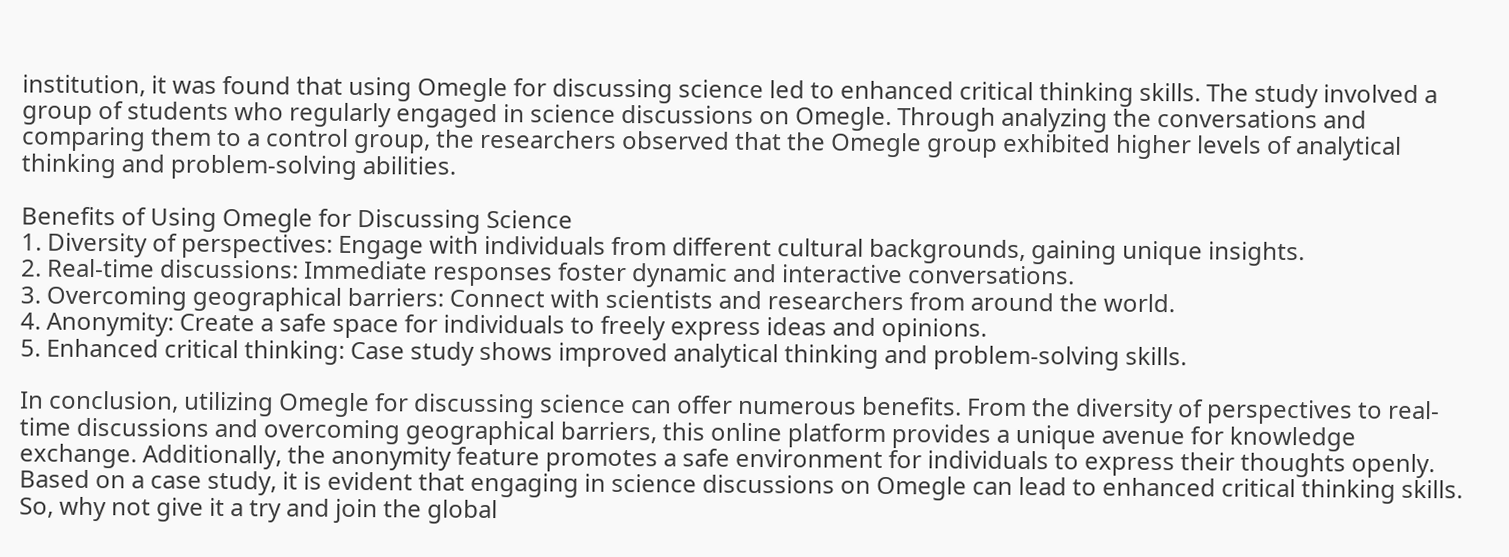institution, it was found that using Omegle for discussing science led to enhanced critical thinking skills. The study involved a group of students who regularly engaged in science discussions on Omegle. Through analyzing the conversations and comparing them to a control group, the researchers observed that the Omegle group exhibited higher levels of analytical thinking and problem-solving abilities.

Benefits of Using Omegle for Discussing Science
1. Diversity of perspectives: Engage with individuals from different cultural backgrounds, gaining unique insights.
2. Real-time discussions: Immediate responses foster dynamic and interactive conversations.
3. Overcoming geographical barriers: Connect with scientists and researchers from around the world.
4. Anonymity: Create a safe space for individuals to freely express ideas and opinions.
5. Enhanced critical thinking: Case study shows improved analytical thinking and problem-solving skills.

In conclusion, utilizing Omegle for discussing science can offer numerous benefits. From the diversity of perspectives to real-time discussions and overcoming geographical barriers, this online platform provides a unique avenue for knowledge exchange. Additionally, the anonymity feature promotes a safe environment for individuals to express their thoughts openly. Based on a case study, it is evident that engaging in science discussions on Omegle can lead to enhanced critical thinking skills. So, why not give it a try and join the global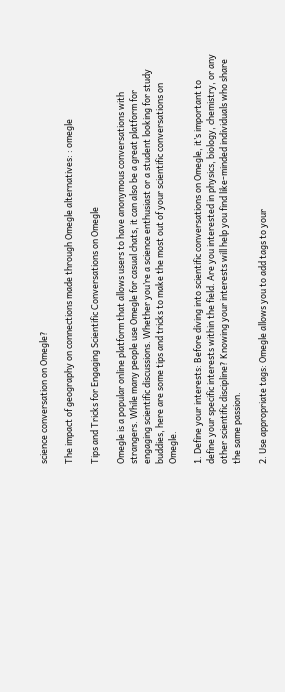science conversation on Omegle?

The impact of geography on connections made through Omegle alternatives: : omegle

Tips and Tricks for Engaging Scientific Conversations on Omegle

Omegle is a popular online platform that allows users to have anonymous conversations with strangers. While many people use Omegle for casual chats, it can also be a great platform for engaging scientific discussions. Whether you’re a science enthusiast or a student looking for study buddies, here are some tips and tricks to make the most out of your scientific conversations on Omegle.

1. Define your interests: Before diving into scientific conversations on Omegle, it’s important to define your specific interests within the field. Are you interested in physics, biology, chemistry, or any other scientific discipline? Knowing your interests will help you find like-minded individuals who share the same passion.

2. Use appropriate tags: Omegle allows you to add tags to your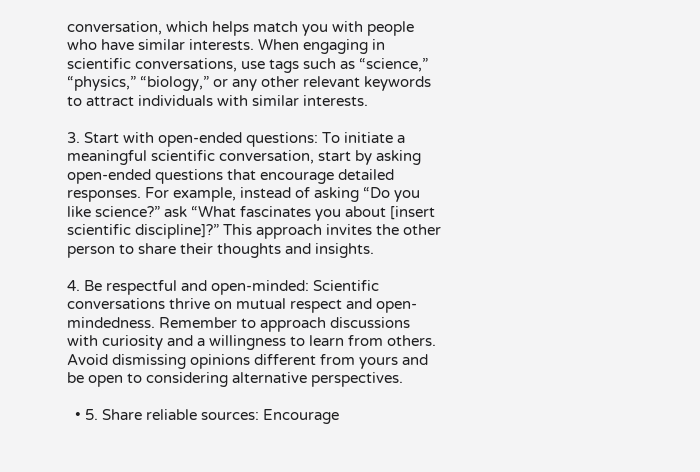conversation, which helps match you with people who have similar interests. When engaging in scientific conversations, use tags such as “science,” “physics,” “biology,” or any other relevant keywords to attract individuals with similar interests.

3. Start with open-ended questions: To initiate a meaningful scientific conversation, start by asking open-ended questions that encourage detailed responses. For example, instead of asking “Do you like science?” ask “What fascinates you about [insert scientific discipline]?” This approach invites the other person to share their thoughts and insights.

4. Be respectful and open-minded: Scientific conversations thrive on mutual respect and open-mindedness. Remember to approach discussions with curiosity and a willingness to learn from others. Avoid dismissing opinions different from yours and be open to considering alternative perspectives.

  • 5. Share reliable sources: Encourage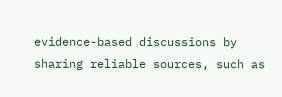evidence-based discussions by sharing reliable sources, such as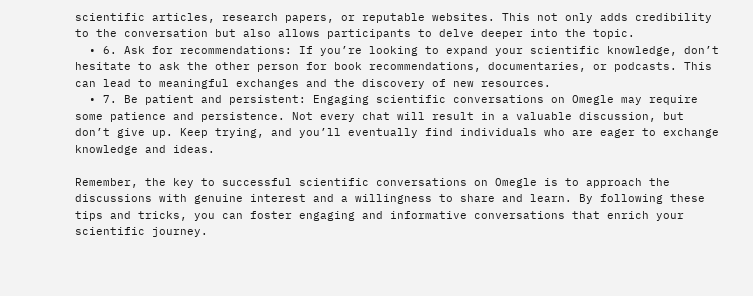scientific articles, research papers, or reputable websites. This not only adds credibility to the conversation but also allows participants to delve deeper into the topic.
  • 6. Ask for recommendations: If you’re looking to expand your scientific knowledge, don’t hesitate to ask the other person for book recommendations, documentaries, or podcasts. This can lead to meaningful exchanges and the discovery of new resources.
  • 7. Be patient and persistent: Engaging scientific conversations on Omegle may require some patience and persistence. Not every chat will result in a valuable discussion, but don’t give up. Keep trying, and you’ll eventually find individuals who are eager to exchange knowledge and ideas.

Remember, the key to successful scientific conversations on Omegle is to approach the discussions with genuine interest and a willingness to share and learn. By following these tips and tricks, you can foster engaging and informative conversations that enrich your scientific journey.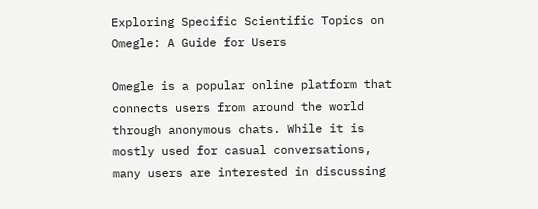Exploring Specific Scientific Topics on Omegle: A Guide for Users

Omegle is a popular online platform that connects users from around the world through anonymous chats. While it is mostly used for casual conversations, many users are interested in discussing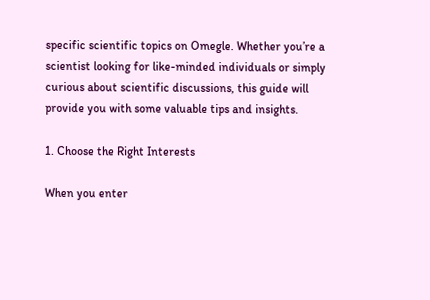specific scientific topics on Omegle. Whether you’re a scientist looking for like-minded individuals or simply curious about scientific discussions, this guide will provide you with some valuable tips and insights.

1. Choose the Right Interests

When you enter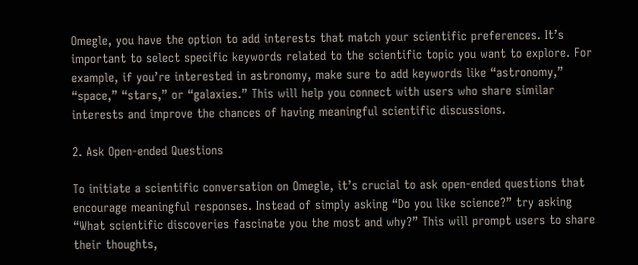Omegle, you have the option to add interests that match your scientific preferences. It’s important to select specific keywords related to the scientific topic you want to explore. For example, if you’re interested in astronomy, make sure to add keywords like “astronomy,” “space,” “stars,” or “galaxies.” This will help you connect with users who share similar interests and improve the chances of having meaningful scientific discussions.

2. Ask Open-ended Questions

To initiate a scientific conversation on Omegle, it’s crucial to ask open-ended questions that encourage meaningful responses. Instead of simply asking “Do you like science?” try asking “What scientific discoveries fascinate you the most and why?” This will prompt users to share their thoughts,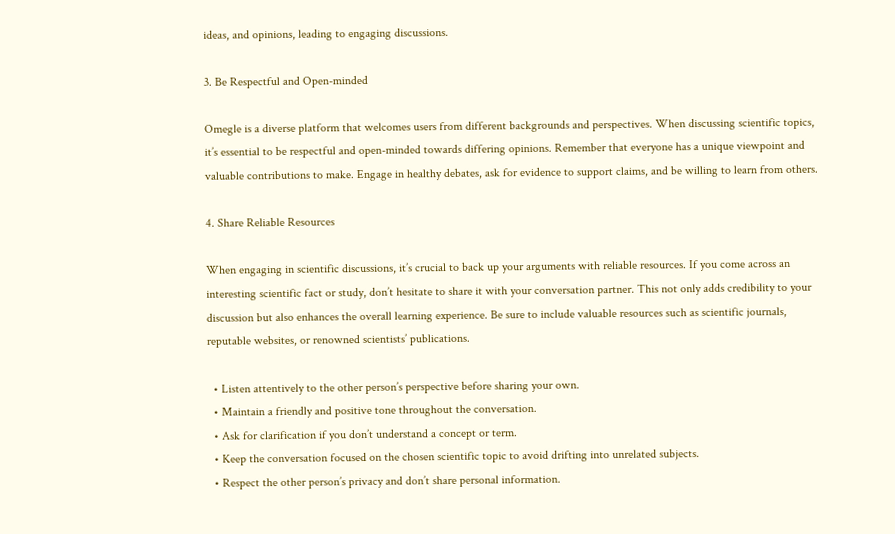ideas, and opinions, leading to engaging discussions.

3. Be Respectful and Open-minded

Omegle is a diverse platform that welcomes users from different backgrounds and perspectives. When discussing scientific topics, it’s essential to be respectful and open-minded towards differing opinions. Remember that everyone has a unique viewpoint and valuable contributions to make. Engage in healthy debates, ask for evidence to support claims, and be willing to learn from others.

4. Share Reliable Resources

When engaging in scientific discussions, it’s crucial to back up your arguments with reliable resources. If you come across an interesting scientific fact or study, don’t hesitate to share it with your conversation partner. This not only adds credibility to your discussion but also enhances the overall learning experience. Be sure to include valuable resources such as scientific journals, reputable websites, or renowned scientists’ publications.

  • Listen attentively to the other person’s perspective before sharing your own.
  • Maintain a friendly and positive tone throughout the conversation.
  • Ask for clarification if you don’t understand a concept or term.
  • Keep the conversation focused on the chosen scientific topic to avoid drifting into unrelated subjects.
  • Respect the other person’s privacy and don’t share personal information.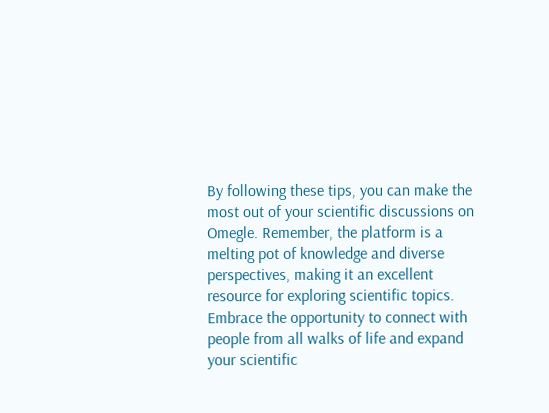By following these tips, you can make the most out of your scientific discussions on Omegle. Remember, the platform is a melting pot of knowledge and diverse perspectives, making it an excellent resource for exploring scientific topics. Embrace the opportunity to connect with people from all walks of life and expand your scientific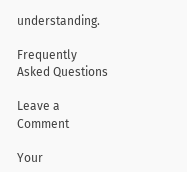understanding.

Frequently Asked Questions

Leave a Comment

Your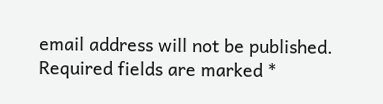email address will not be published. Required fields are marked *